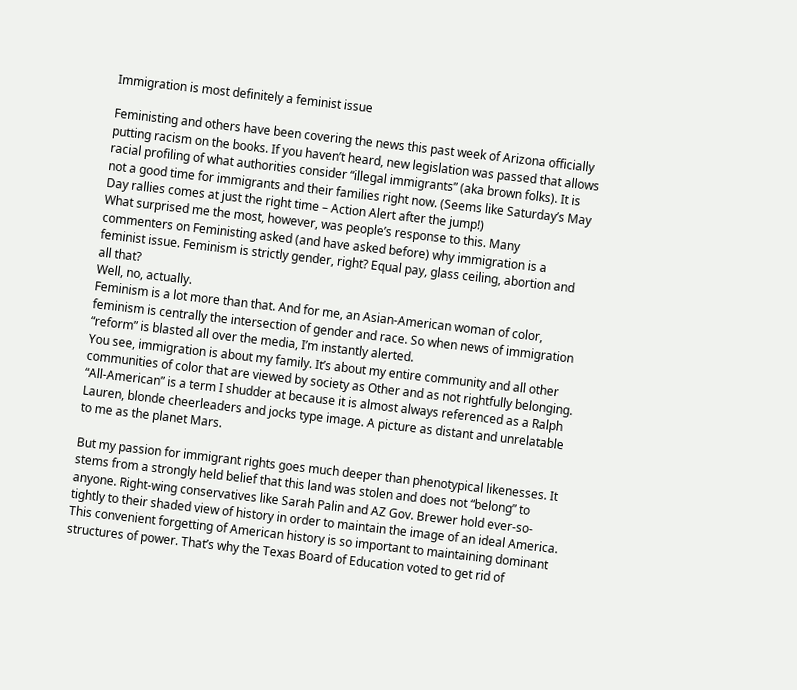Immigration is most definitely a feminist issue

Feministing and others have been covering the news this past week of Arizona officially putting racism on the books. If you haven’t heard, new legislation was passed that allows racial profiling of what authorities consider “illegal immigrants” (aka brown folks). It is not a good time for immigrants and their families right now. (Seems like Saturday’s May Day rallies comes at just the right time – Action Alert after the jump!)
What surprised me the most, however, was people’s response to this. Many commenters on Feministing asked (and have asked before) why immigration is a feminist issue. Feminism is strictly gender, right? Equal pay, glass ceiling, abortion and all that?
Well, no, actually.
Feminism is a lot more than that. And for me, an Asian-American woman of color, feminism is centrally the intersection of gender and race. So when news of immigration “reform” is blasted all over the media, I’m instantly alerted.
You see, immigration is about my family. It’s about my entire community and all other communities of color that are viewed by society as Other and as not rightfully belonging. “All-American” is a term I shudder at because it is almost always referenced as a Ralph Lauren, blonde cheerleaders and jocks type image. A picture as distant and unrelatable to me as the planet Mars.

But my passion for immigrant rights goes much deeper than phenotypical likenesses. It stems from a strongly held belief that this land was stolen and does not “belong” to anyone. Right-wing conservatives like Sarah Palin and AZ Gov. Brewer hold ever-so-tightly to their shaded view of history in order to maintain the image of an ideal America. This convenient forgetting of American history is so important to maintaining dominant structures of power. That’s why the Texas Board of Education voted to get rid of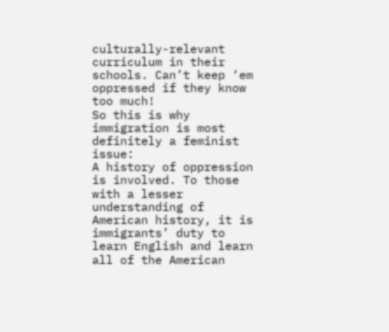culturally-relevant curriculum in their schools. Can’t keep ‘em oppressed if they know too much!
So this is why immigration is most definitely a feminist issue:
A history of oppression is involved. To those with a lesser understanding of American history, it is immigrants’ duty to learn English and learn all of the American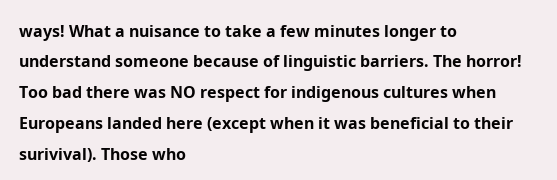ways! What a nuisance to take a few minutes longer to understand someone because of linguistic barriers. The horror! Too bad there was NO respect for indigenous cultures when Europeans landed here (except when it was beneficial to their surivival). Those who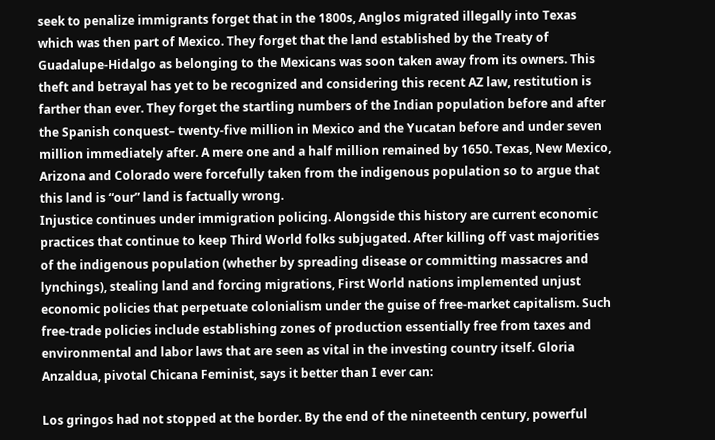seek to penalize immigrants forget that in the 1800s, Anglos migrated illegally into Texas which was then part of Mexico. They forget that the land established by the Treaty of Guadalupe-Hidalgo as belonging to the Mexicans was soon taken away from its owners. This theft and betrayal has yet to be recognized and considering this recent AZ law, restitution is farther than ever. They forget the startling numbers of the Indian population before and after the Spanish conquest– twenty-five million in Mexico and the Yucatan before and under seven million immediately after. A mere one and a half million remained by 1650. Texas, New Mexico, Arizona and Colorado were forcefully taken from the indigenous population so to argue that this land is “our” land is factually wrong.
Injustice continues under immigration policing. Alongside this history are current economic practices that continue to keep Third World folks subjugated. After killing off vast majorities of the indigenous population (whether by spreading disease or committing massacres and lynchings), stealing land and forcing migrations, First World nations implemented unjust economic policies that perpetuate colonialism under the guise of free-market capitalism. Such free-trade policies include establishing zones of production essentially free from taxes and environmental and labor laws that are seen as vital in the investing country itself. Gloria Anzaldua, pivotal Chicana Feminist, says it better than I ever can:

Los gringos had not stopped at the border. By the end of the nineteenth century, powerful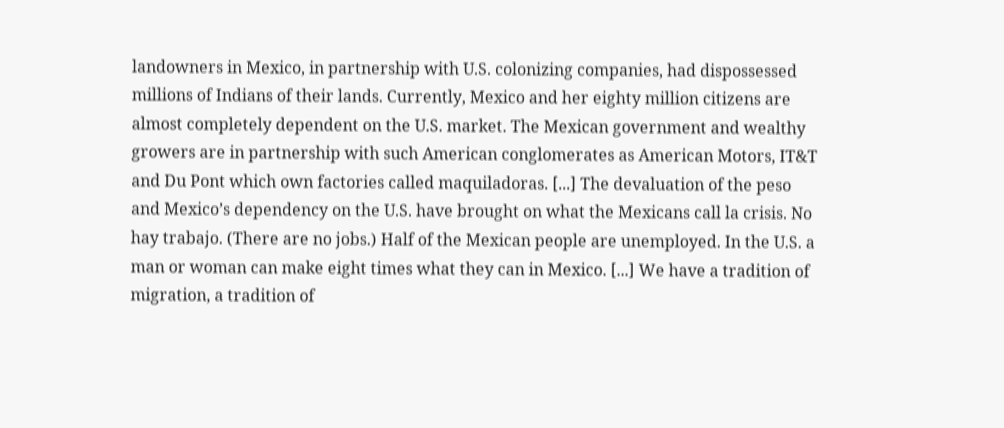landowners in Mexico, in partnership with U.S. colonizing companies, had dispossessed millions of Indians of their lands. Currently, Mexico and her eighty million citizens are almost completely dependent on the U.S. market. The Mexican government and wealthy growers are in partnership with such American conglomerates as American Motors, IT&T and Du Pont which own factories called maquiladoras. [...] The devaluation of the peso and Mexico’s dependency on the U.S. have brought on what the Mexicans call la crisis. No hay trabajo. (There are no jobs.) Half of the Mexican people are unemployed. In the U.S. a man or woman can make eight times what they can in Mexico. [...] We have a tradition of migration, a tradition of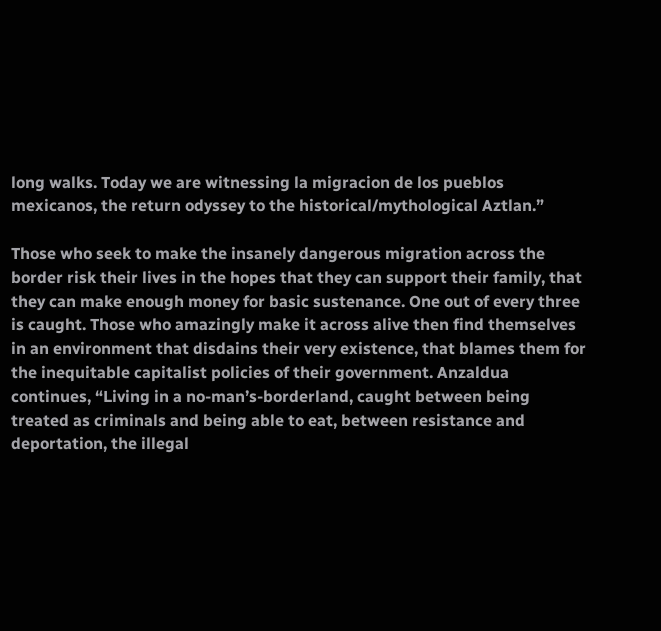long walks. Today we are witnessing la migracion de los pueblos mexicanos, the return odyssey to the historical/mythological Aztlan.”

Those who seek to make the insanely dangerous migration across the border risk their lives in the hopes that they can support their family, that they can make enough money for basic sustenance. One out of every three is caught. Those who amazingly make it across alive then find themselves in an environment that disdains their very existence, that blames them for the inequitable capitalist policies of their government. Anzaldua continues, “Living in a no-man’s-borderland, caught between being treated as criminals and being able to eat, between resistance and deportation, the illegal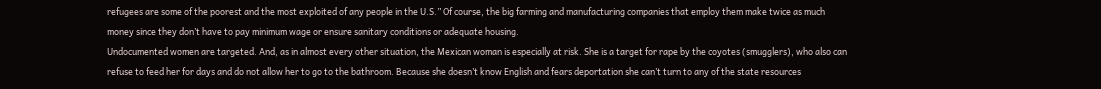refugees are some of the poorest and the most exploited of any people in the U.S.” Of course, the big farming and manufacturing companies that employ them make twice as much money since they don’t have to pay minimum wage or ensure sanitary conditions or adequate housing.
Undocumented women are targeted. And, as in almost every other situation, the Mexican woman is especially at risk. She is a target for rape by the coyotes (smugglers), who also can refuse to feed her for days and do not allow her to go to the bathroom. Because she doesn’t know English and fears deportation she can’t turn to any of the state resources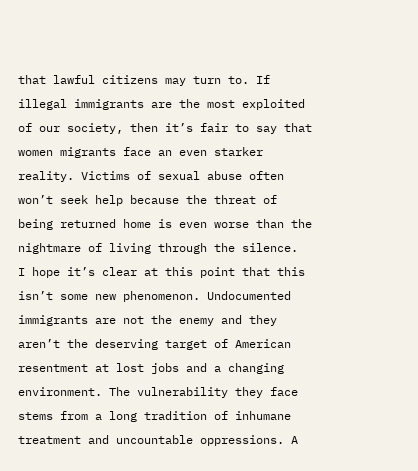that lawful citizens may turn to. If illegal immigrants are the most exploited of our society, then it’s fair to say that women migrants face an even starker reality. Victims of sexual abuse often won’t seek help because the threat of being returned home is even worse than the nightmare of living through the silence.
I hope it’s clear at this point that this isn’t some new phenomenon. Undocumented immigrants are not the enemy and they aren’t the deserving target of American resentment at lost jobs and a changing environment. The vulnerability they face stems from a long tradition of inhumane treatment and uncountable oppressions. A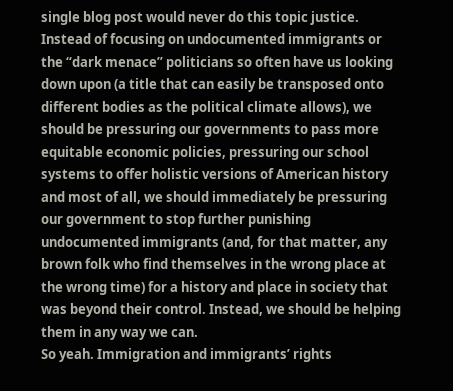single blog post would never do this topic justice. Instead of focusing on undocumented immigrants or the “dark menace” politicians so often have us looking down upon (a title that can easily be transposed onto different bodies as the political climate allows), we should be pressuring our governments to pass more equitable economic policies, pressuring our school systems to offer holistic versions of American history and most of all, we should immediately be pressuring our government to stop further punishing undocumented immigrants (and, for that matter, any brown folk who find themselves in the wrong place at the wrong time) for a history and place in society that was beyond their control. Instead, we should be helping them in any way we can.
So yeah. Immigration and immigrants’ rights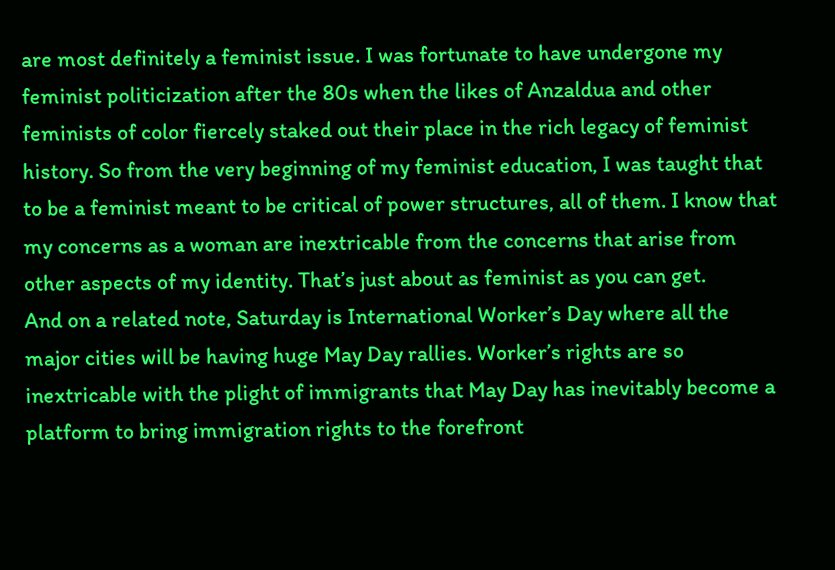are most definitely a feminist issue. I was fortunate to have undergone my feminist politicization after the 80s when the likes of Anzaldua and other feminists of color fiercely staked out their place in the rich legacy of feminist history. So from the very beginning of my feminist education, I was taught that to be a feminist meant to be critical of power structures, all of them. I know that my concerns as a woman are inextricable from the concerns that arise from other aspects of my identity. That’s just about as feminist as you can get.
And on a related note, Saturday is International Worker’s Day where all the major cities will be having huge May Day rallies. Worker’s rights are so inextricable with the plight of immigrants that May Day has inevitably become a platform to bring immigration rights to the forefront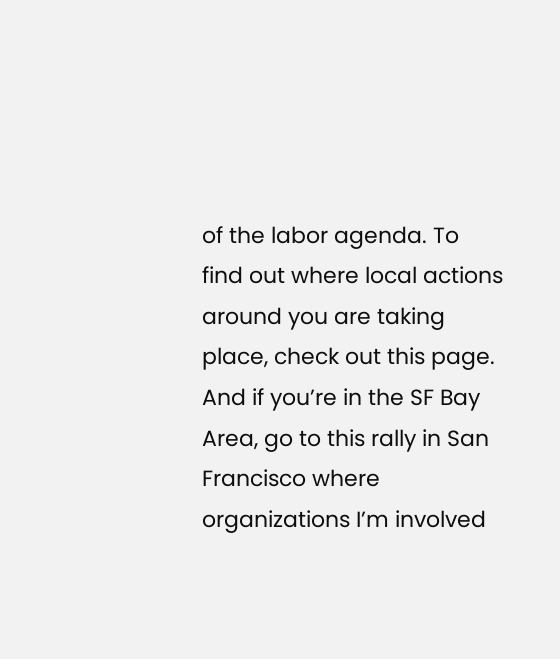of the labor agenda. To find out where local actions around you are taking place, check out this page. And if you’re in the SF Bay Area, go to this rally in San Francisco where organizations I’m involved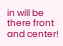in will be there front and center!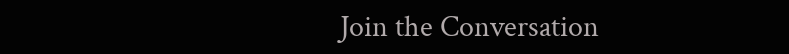Join the Conversation